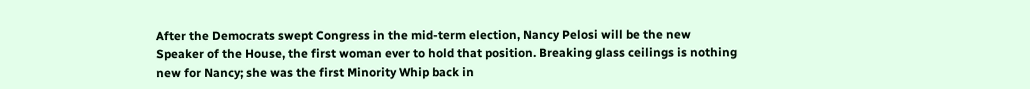After the Democrats swept Congress in the mid-term election, Nancy Pelosi will be the new Speaker of the House, the first woman ever to hold that position. Breaking glass ceilings is nothing new for Nancy; she was the first Minority Whip back in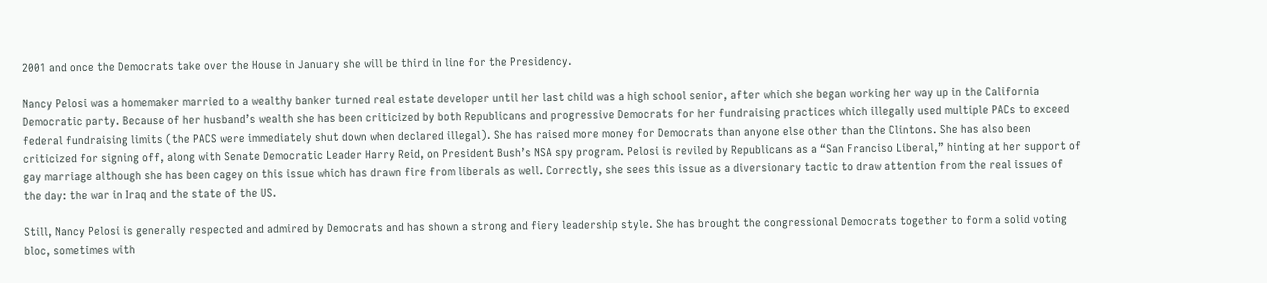2001 and once the Democrats take over the House in January she will be third in line for the Presidency.

Nancy Pelosi was a homemaker married to a wealthy banker turned real estate developer until her last child was a high school senior, after which she began working her way up in the California Democratic party. Because of her husband’s wealth she has been criticized by both Republicans and progressive Democrats for her fundraising practices which illegally used multiple PACs to exceed federal fundraising limits (the PACS were immediately shut down when declared illegal). She has raised more money for Democrats than anyone else other than the Clintons. She has also been criticized for signing off, along with Senate Democratic Leader Harry Reid, on President Bush’s NSA spy program. Pelosi is reviled by Republicans as a “San Franciso Liberal,” hinting at her support of gay marriage although she has been cagey on this issue which has drawn fire from liberals as well. Correctly, she sees this issue as a diversionary tactic to draw attention from the real issues of the day: the war in Iraq and the state of the US.

Still, Nancy Pelosi is generally respected and admired by Democrats and has shown a strong and fiery leadership style. She has brought the congressional Democrats together to form a solid voting bloc, sometimes with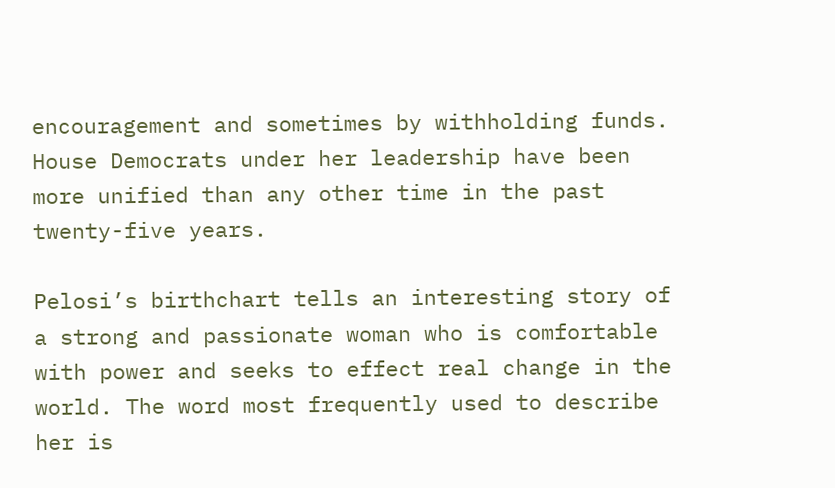encouragement and sometimes by withholding funds. House Democrats under her leadership have been more unified than any other time in the past twenty-five years.

Pelosi’s birthchart tells an interesting story of a strong and passionate woman who is comfortable with power and seeks to effect real change in the world. The word most frequently used to describe her is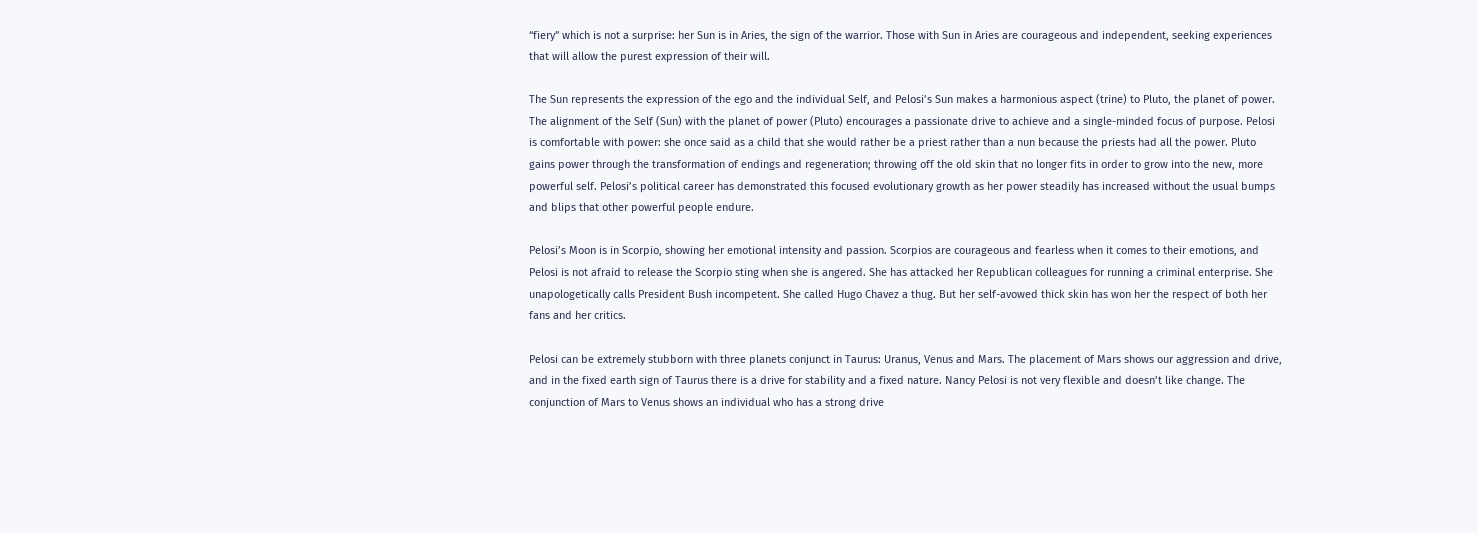“fiery” which is not a surprise: her Sun is in Aries, the sign of the warrior. Those with Sun in Aries are courageous and independent, seeking experiences that will allow the purest expression of their will.

The Sun represents the expression of the ego and the individual Self, and Pelosi’s Sun makes a harmonious aspect (trine) to Pluto, the planet of power. The alignment of the Self (Sun) with the planet of power (Pluto) encourages a passionate drive to achieve and a single-minded focus of purpose. Pelosi is comfortable with power: she once said as a child that she would rather be a priest rather than a nun because the priests had all the power. Pluto gains power through the transformation of endings and regeneration; throwing off the old skin that no longer fits in order to grow into the new, more powerful self. Pelosi’s political career has demonstrated this focused evolutionary growth as her power steadily has increased without the usual bumps and blips that other powerful people endure.

Pelosi’s Moon is in Scorpio, showing her emotional intensity and passion. Scorpios are courageous and fearless when it comes to their emotions, and Pelosi is not afraid to release the Scorpio sting when she is angered. She has attacked her Republican colleagues for running a criminal enterprise. She unapologetically calls President Bush incompetent. She called Hugo Chavez a thug. But her self-avowed thick skin has won her the respect of both her fans and her critics.

Pelosi can be extremely stubborn with three planets conjunct in Taurus: Uranus, Venus and Mars. The placement of Mars shows our aggression and drive, and in the fixed earth sign of Taurus there is a drive for stability and a fixed nature. Nancy Pelosi is not very flexible and doesn’t like change. The conjunction of Mars to Venus shows an individual who has a strong drive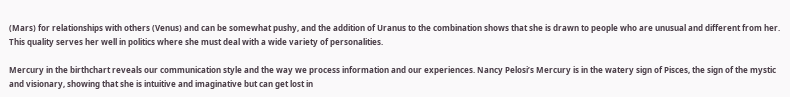(Mars) for relationships with others (Venus) and can be somewhat pushy, and the addition of Uranus to the combination shows that she is drawn to people who are unusual and different from her. This quality serves her well in politics where she must deal with a wide variety of personalities.

Mercury in the birthchart reveals our communication style and the way we process information and our experiences. Nancy Pelosi’s Mercury is in the watery sign of Pisces, the sign of the mystic and visionary, showing that she is intuitive and imaginative but can get lost in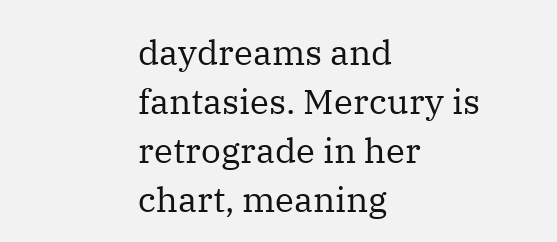daydreams and fantasies. Mercury is retrograde in her chart, meaning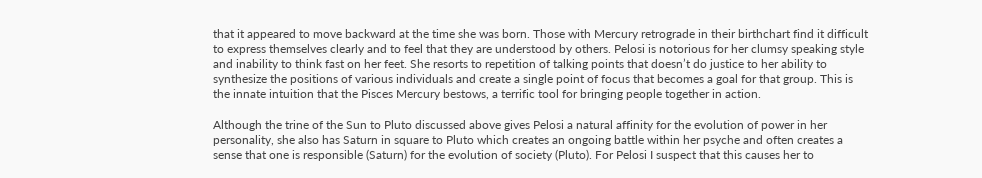that it appeared to move backward at the time she was born. Those with Mercury retrograde in their birthchart find it difficult to express themselves clearly and to feel that they are understood by others. Pelosi is notorious for her clumsy speaking style and inability to think fast on her feet. She resorts to repetition of talking points that doesn’t do justice to her ability to synthesize the positions of various individuals and create a single point of focus that becomes a goal for that group. This is the innate intuition that the Pisces Mercury bestows, a terrific tool for bringing people together in action.

Although the trine of the Sun to Pluto discussed above gives Pelosi a natural affinity for the evolution of power in her personality, she also has Saturn in square to Pluto which creates an ongoing battle within her psyche and often creates a sense that one is responsible (Saturn) for the evolution of society (Pluto). For Pelosi I suspect that this causes her to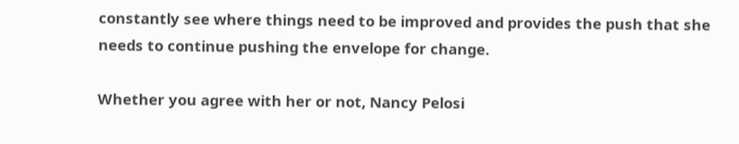constantly see where things need to be improved and provides the push that she needs to continue pushing the envelope for change.

Whether you agree with her or not, Nancy Pelosi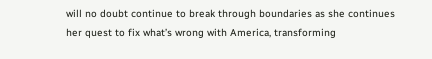will no doubt continue to break through boundaries as she continues her quest to fix what’s wrong with America, transforming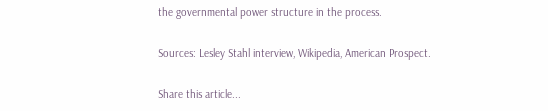the governmental power structure in the process.

Sources: Lesley Stahl interview, Wikipedia, American Prospect.

Share this article...